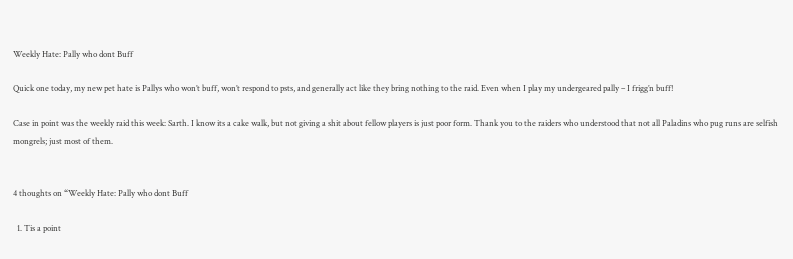Weekly Hate: Pally who dont Buff

Quick one today, my new pet hate is Pallys who won’t buff, won’t respond to psts, and generally act like they bring nothing to the raid. Even when I play my undergeared pally – I frigg’n buff!

Case in point was the weekly raid this week: Sarth. I know its a cake walk, but not giving a shit about fellow players is just poor form. Thank you to the raiders who understood that not all Paladins who pug runs are selfish mongrels; just most of them.


4 thoughts on “Weekly Hate: Pally who dont Buff

  1. Tis a point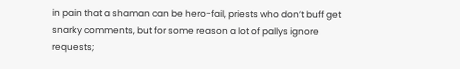in pain that a shaman can be hero-fail, priests who don’t buff get snarky comments, but for some reason a lot of pallys ignore requests;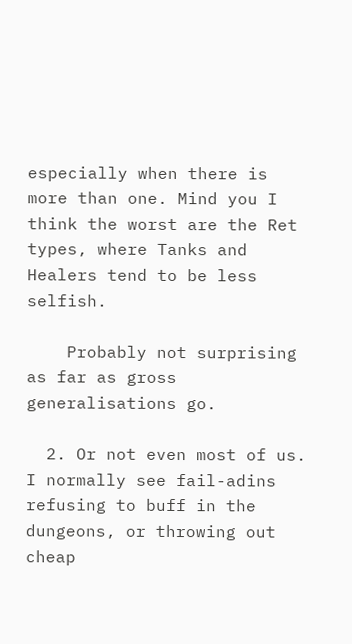especially when there is more than one. Mind you I think the worst are the Ret types, where Tanks and Healers tend to be less selfish.

    Probably not surprising as far as gross generalisations go.

  2. Or not even most of us. I normally see fail-adins refusing to buff in the dungeons, or throwing out cheap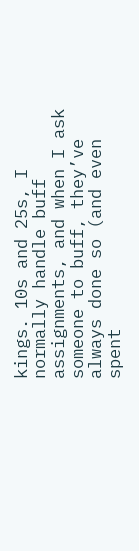kings. 10s and 25s, I normally handle buff assignments, and when I ask someone to buff, they’ve always done so (and even spent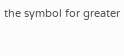the symbol for greater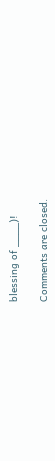blessing of ____)!

Comments are closed.